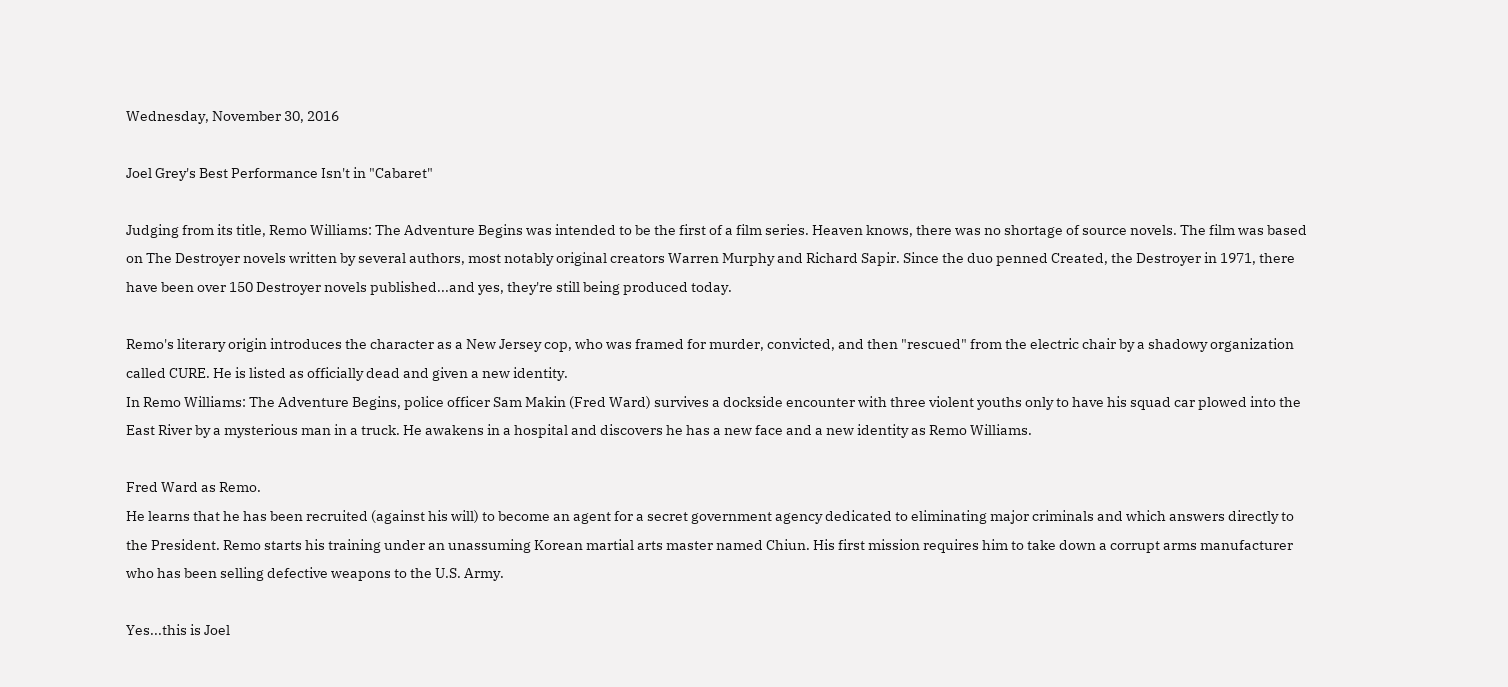Wednesday, November 30, 2016

Joel Grey's Best Performance Isn't in "Cabaret"

Judging from its title, Remo Williams: The Adventure Begins was intended to be the first of a film series. Heaven knows, there was no shortage of source novels. The film was based on The Destroyer novels written by several authors, most notably original creators Warren Murphy and Richard Sapir. Since the duo penned Created, the Destroyer in 1971, there have been over 150 Destroyer novels published...and yes, they're still being produced today.

Remo's literary origin introduces the character as a New Jersey cop, who was framed for murder, convicted, and then "rescued" from the electric chair by a shadowy organization called CURE. He is listed as officially dead and given a new identity.
In Remo Williams: The Adventure Begins, police officer Sam Makin (Fred Ward) survives a dockside encounter with three violent youths only to have his squad car plowed into the East River by a mysterious man in a truck. He awakens in a hospital and discovers he has a new face and a new identity as Remo Williams.

Fred Ward as Remo.
He learns that he has been recruited (against his will) to become an agent for a secret government agency dedicated to eliminating major criminals and which answers directly to the President. Remo starts his training under an unassuming Korean martial arts master named Chiun. His first mission requires him to take down a corrupt arms manufacturer who has been selling defective weapons to the U.S. Army.

Yes...this is Joel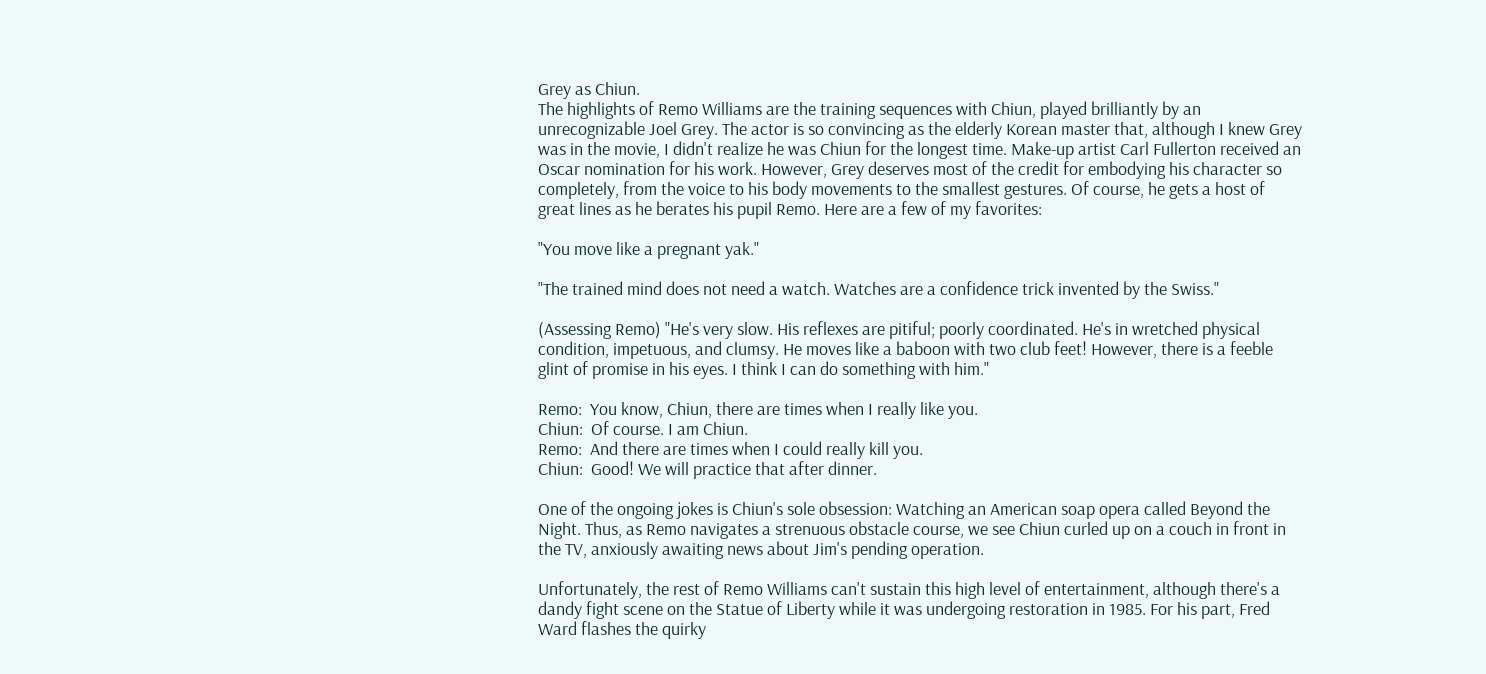Grey as Chiun.
The highlights of Remo Williams are the training sequences with Chiun, played brilliantly by an unrecognizable Joel Grey. The actor is so convincing as the elderly Korean master that, although I knew Grey was in the movie, I didn't realize he was Chiun for the longest time. Make-up artist Carl Fullerton received an Oscar nomination for his work. However, Grey deserves most of the credit for embodying his character so completely, from the voice to his body movements to the smallest gestures. Of course, he gets a host of great lines as he berates his pupil Remo. Here are a few of my favorites:

"You move like a pregnant yak."

"The trained mind does not need a watch. Watches are a confidence trick invented by the Swiss."

(Assessing Remo) "He's very slow. His reflexes are pitiful; poorly coordinated. He's in wretched physical condition, impetuous, and clumsy. He moves like a baboon with two club feet! However, there is a feeble glint of promise in his eyes. I think I can do something with him."

Remo:  You know, Chiun, there are times when I really like you.
Chiun:  Of course. I am Chiun.
Remo:  And there are times when I could really kill you.
Chiun:  Good! We will practice that after dinner.

One of the ongoing jokes is Chiun's sole obsession: Watching an American soap opera called Beyond the Night. Thus, as Remo navigates a strenuous obstacle course, we see Chiun curled up on a couch in front in the TV, anxiously awaiting news about Jim's pending operation.

Unfortunately, the rest of Remo Williams can't sustain this high level of entertainment, although there's a dandy fight scene on the Statue of Liberty while it was undergoing restoration in 1985. For his part, Fred Ward flashes the quirky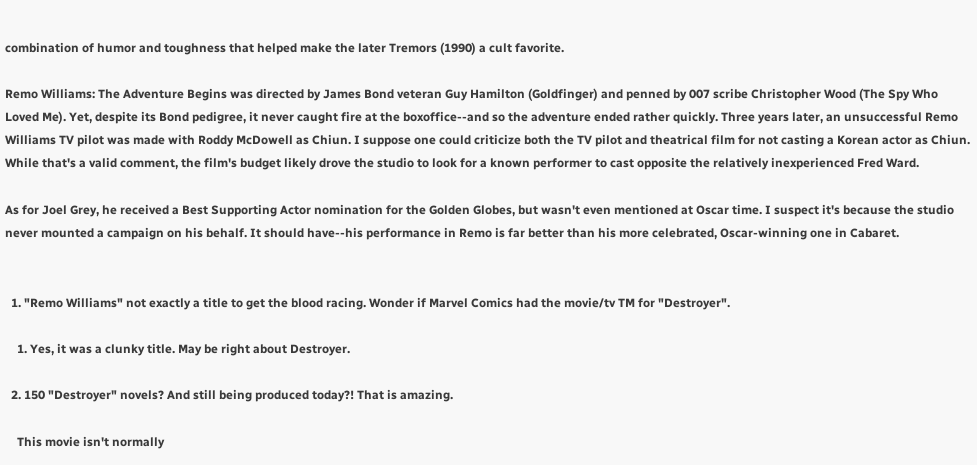combination of humor and toughness that helped make the later Tremors (1990) a cult favorite.

Remo Williams: The Adventure Begins was directed by James Bond veteran Guy Hamilton (Goldfinger) and penned by 007 scribe Christopher Wood (The Spy Who Loved Me). Yet, despite its Bond pedigree, it never caught fire at the boxoffice--and so the adventure ended rather quickly. Three years later, an unsuccessful Remo Williams TV pilot was made with Roddy McDowell as Chiun. I suppose one could criticize both the TV pilot and theatrical film for not casting a Korean actor as Chiun. While that's a valid comment, the film's budget likely drove the studio to look for a known performer to cast opposite the relatively inexperienced Fred Ward.

As for Joel Grey, he received a Best Supporting Actor nomination for the Golden Globes, but wasn't even mentioned at Oscar time. I suspect it's because the studio never mounted a campaign on his behalf. It should have--his performance in Remo is far better than his more celebrated, Oscar-winning one in Cabaret.


  1. "Remo Williams" not exactly a title to get the blood racing. Wonder if Marvel Comics had the movie/tv TM for "Destroyer".

    1. Yes, it was a clunky title. May be right about Destroyer.

  2. 150 "Destroyer" novels? And still being produced today?! That is amazing.

    This movie isn't normally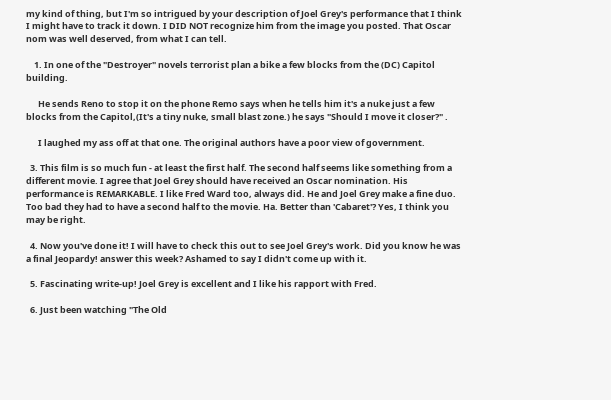my kind of thing, but I'm so intrigued by your description of Joel Grey's performance that I think I might have to track it down. I DID NOT recognize him from the image you posted. That Oscar nom was well deserved, from what I can tell.

    1. In one of the "Destroyer" novels terrorist plan a bike a few blocks from the (DC) Capitol building.

      He sends Reno to stop it on the phone Remo says when he tells him it's a nuke just a few blocks from the Capitol,(It's a tiny nuke, small blast zone.) he says "Should I move it closer?" .

      I laughed my ass off at that one. The original authors have a poor view of government.

  3. This film is so much fun - at least the first half. The second half seems like something from a different movie. I agree that Joel Grey should have received an Oscar nomination. His performance is REMARKABLE. I like Fred Ward too, always did. He and Joel Grey make a fine duo. Too bad they had to have a second half to the movie. Ha. Better than 'Cabaret'? Yes, I think you may be right.

  4. Now you've done it! I will have to check this out to see Joel Grey's work. Did you know he was a final Jeopardy! answer this week? Ashamed to say I didn't come up with it.

  5. Fascinating write-up! Joel Grey is excellent and I like his rapport with Fred.

  6. Just been watching "The Old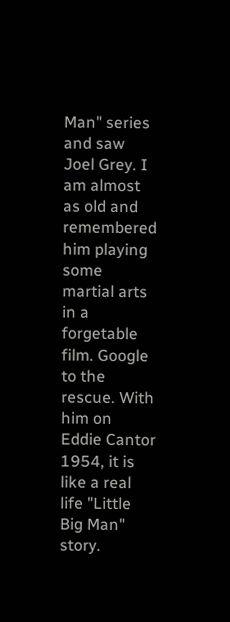Man" series and saw Joel Grey. I am almost as old and remembered him playing some martial arts in a forgetable film. Google to the rescue. With him on Eddie Cantor 1954, it is like a real life "Little Big Man" story.